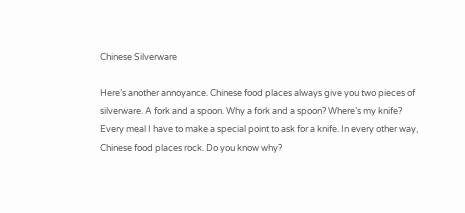Chinese Silverware

Here’s another annoyance. Chinese food places always give you two pieces of silverware. A fork and a spoon. Why a fork and a spoon? Where’s my knife? Every meal I have to make a special point to ask for a knife. In every other way, Chinese food places rock. Do you know why?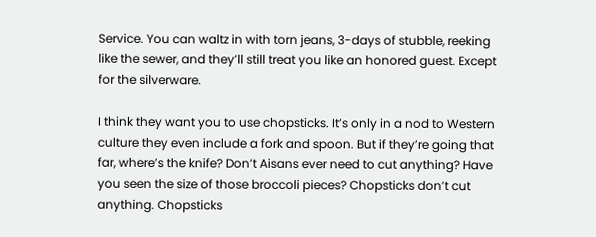Service. You can waltz in with torn jeans, 3-days of stubble, reeking like the sewer, and they’ll still treat you like an honored guest. Except for the silverware.

I think they want you to use chopsticks. It’s only in a nod to Western culture they even include a fork and spoon. But if they’re going that far, where’s the knife? Don’t Aisans ever need to cut anything? Have you seen the size of those broccoli pieces? Chopsticks don’t cut anything. Chopsticks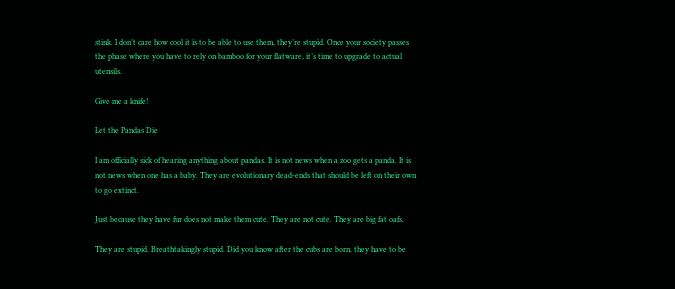stink. I don’t care how cool it is to be able to use them, they’re stupid. Once your society passes the phase where you have to rely on bamboo for your flatware, it’s time to upgrade to actual utensils.

Give me a knife!

Let the Pandas Die

I am officially sick of hearing anything about pandas. It is not news when a zoo gets a panda. It is not news when one has a baby. They are evolutionary dead-ends that should be left on their own to go extinct.

Just because they have fur does not make them cute. They are not cute. They are big fat oafs.

They are stupid. Breathtakingly stupid. Did you know after the cubs are born, they have to be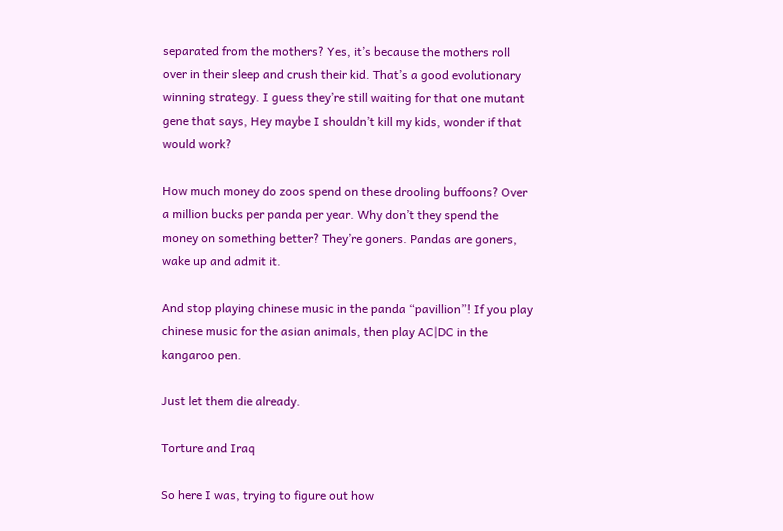separated from the mothers? Yes, it’s because the mothers roll over in their sleep and crush their kid. That’s a good evolutionary winning strategy. I guess they’re still waiting for that one mutant gene that says, Hey maybe I shouldn’t kill my kids, wonder if that would work?

How much money do zoos spend on these drooling buffoons? Over a million bucks per panda per year. Why don’t they spend the money on something better? They’re goners. Pandas are goners, wake up and admit it.

And stop playing chinese music in the panda “pavillion”! If you play chinese music for the asian animals, then play AC|DC in the kangaroo pen.

Just let them die already.

Torture and Iraq

So here I was, trying to figure out how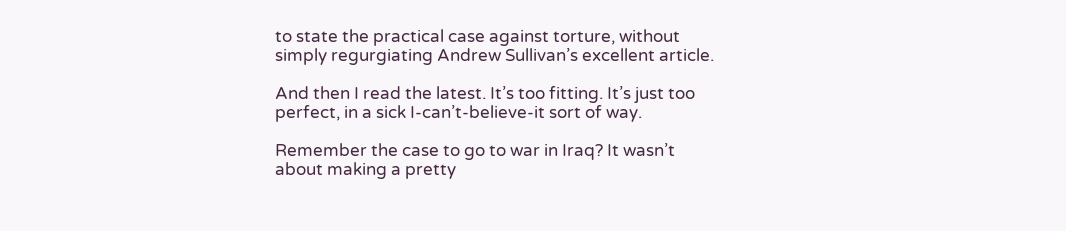to state the practical case against torture, without simply regurgiating Andrew Sullivan’s excellent article.

And then I read the latest. It’s too fitting. It’s just too perfect, in a sick I-can’t-believe-it sort of way.

Remember the case to go to war in Iraq? It wasn’t about making a pretty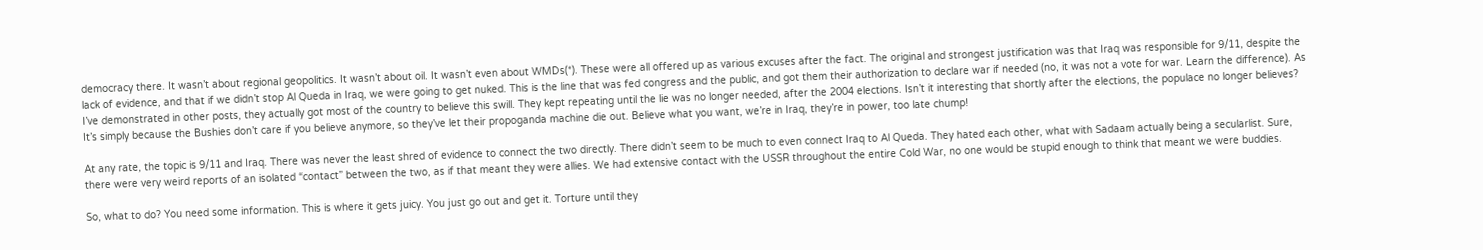democracy there. It wasn’t about regional geopolitics. It wasn’t about oil. It wasn’t even about WMDs(*). These were all offered up as various excuses after the fact. The original and strongest justification was that Iraq was responsible for 9/11, despite the lack of evidence, and that if we didn’t stop Al Queda in Iraq, we were going to get nuked. This is the line that was fed congress and the public, and got them their authorization to declare war if needed (no, it was not a vote for war. Learn the difference). As I’ve demonstrated in other posts, they actually got most of the country to believe this swill. They kept repeating until the lie was no longer needed, after the 2004 elections. Isn’t it interesting that shortly after the elections, the populace no longer believes? It’s simply because the Bushies don’t care if you believe anymore, so they’ve let their propoganda machine die out. Believe what you want, we’re in Iraq, they’re in power, too late chump!

At any rate, the topic is 9/11 and Iraq. There was never the least shred of evidence to connect the two directly. There didn’t seem to be much to even connect Iraq to Al Queda. They hated each other, what with Sadaam actually being a secularlist. Sure, there were very weird reports of an isolated “contact” between the two, as if that meant they were allies. We had extensive contact with the USSR throughout the entire Cold War, no one would be stupid enough to think that meant we were buddies.

So, what to do? You need some information. This is where it gets juicy. You just go out and get it. Torture until they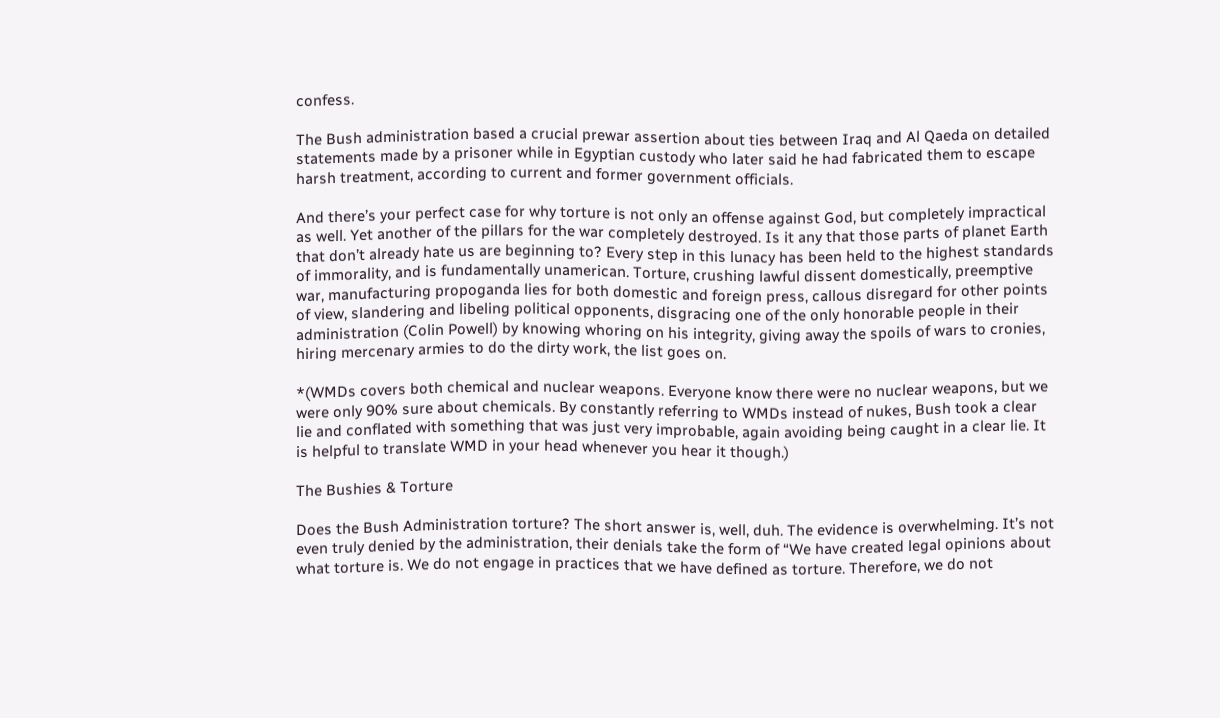confess.

The Bush administration based a crucial prewar assertion about ties between Iraq and Al Qaeda on detailed statements made by a prisoner while in Egyptian custody who later said he had fabricated them to escape harsh treatment, according to current and former government officials.

And there’s your perfect case for why torture is not only an offense against God, but completely impractical as well. Yet another of the pillars for the war completely destroyed. Is it any that those parts of planet Earth that don’t already hate us are beginning to? Every step in this lunacy has been held to the highest standards of immorality, and is fundamentally unamerican. Torture, crushing lawful dissent domestically, preemptive war, manufacturing propoganda lies for both domestic and foreign press, callous disregard for other points of view, slandering and libeling political opponents, disgracing one of the only honorable people in their administration (Colin Powell) by knowing whoring on his integrity, giving away the spoils of wars to cronies, hiring mercenary armies to do the dirty work, the list goes on.

*(WMDs covers both chemical and nuclear weapons. Everyone know there were no nuclear weapons, but we were only 90% sure about chemicals. By constantly referring to WMDs instead of nukes, Bush took a clear lie and conflated with something that was just very improbable, again avoiding being caught in a clear lie. It is helpful to translate WMD in your head whenever you hear it though.)

The Bushies & Torture

Does the Bush Administration torture? The short answer is, well, duh. The evidence is overwhelming. It’s not even truly denied by the administration, their denials take the form of “We have created legal opinions about what torture is. We do not engage in practices that we have defined as torture. Therefore, we do not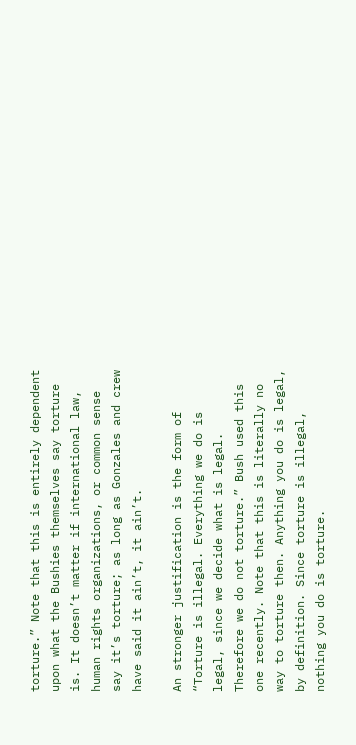torture.” Note that this is entirely dependent upon what the Bushies themselves say torture is. It doesn’t matter if international law, human rights organizations, or common sense say it’s torture; as long as Gonzales and crew have said it ain’t, it ain’t.

An stronger justification is the form of “Torture is illegal. Everything we do is legal, since we decide what is legal. Therefore we do not torture.” Bush used this one recently. Note that this is literally no way to torture then. Anything you do is legal, by definition. Since torture is illegal, nothing you do is torture.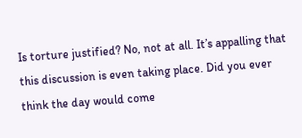Is torture justified? No, not at all. It’s appalling that this discussion is even taking place. Did you ever think the day would come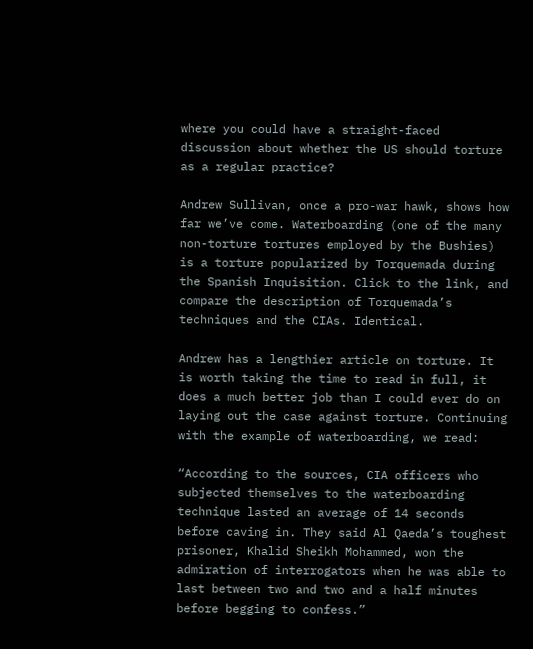where you could have a straight-faced discussion about whether the US should torture as a regular practice?

Andrew Sullivan, once a pro-war hawk, shows how far we’ve come. Waterboarding (one of the many non-torture tortures employed by the Bushies) is a torture popularized by Torquemada during the Spanish Inquisition. Click to the link, and compare the description of Torquemada’s techniques and the CIAs. Identical.

Andrew has a lengthier article on torture. It is worth taking the time to read in full, it does a much better job than I could ever do on laying out the case against torture. Continuing with the example of waterboarding, we read:

“According to the sources, CIA officers who subjected themselves to the waterboarding technique lasted an average of 14 seconds before caving in. They said Al Qaeda’s toughest prisoner, Khalid Sheikh Mohammed, won the admiration of interrogators when he was able to last between two and two and a half minutes before begging to confess.”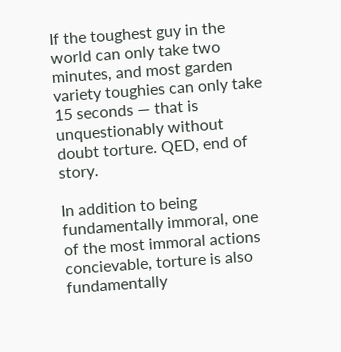If the toughest guy in the world can only take two minutes, and most garden variety toughies can only take 15 seconds — that is unquestionably without doubt torture. QED, end of story.

In addition to being fundamentally immoral, one of the most immoral actions concievable, torture is also fundamentally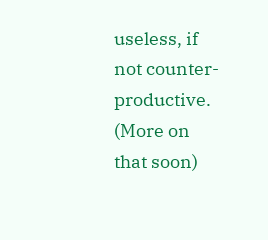useless, if not counter-productive. (More on that soon)